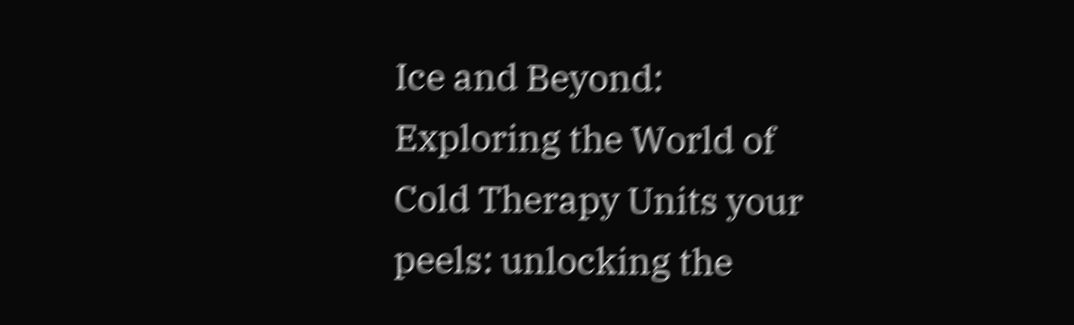Ice and Beyond: Exploring the World of Cold Therapy Units your peels: unlocking the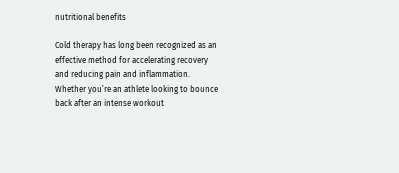nutritional benefits

Cold therapy has long been recognized as an effective method for accelerating recovery and reducing pain and inflammation. Whether you’re an athlete looking to bounce back after an intense workout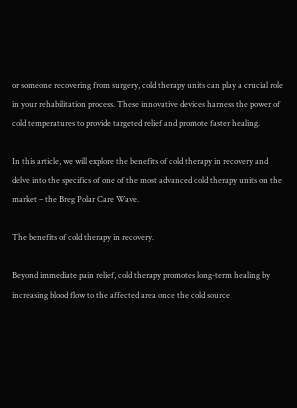or someone recovering from surgery, cold therapy units can play a crucial role in your rehabilitation process. These innovative devices harness the power of cold temperatures to provide targeted relief and promote faster healing.

In this article, we will explore the benefits of cold therapy in recovery and delve into the specifics of one of the most advanced cold therapy units on the market – the Breg Polar Care Wave.

The benefits of cold therapy in recovery.

Beyond immediate pain relief, cold therapy promotes long-term healing by increasing blood flow to the affected area once the cold source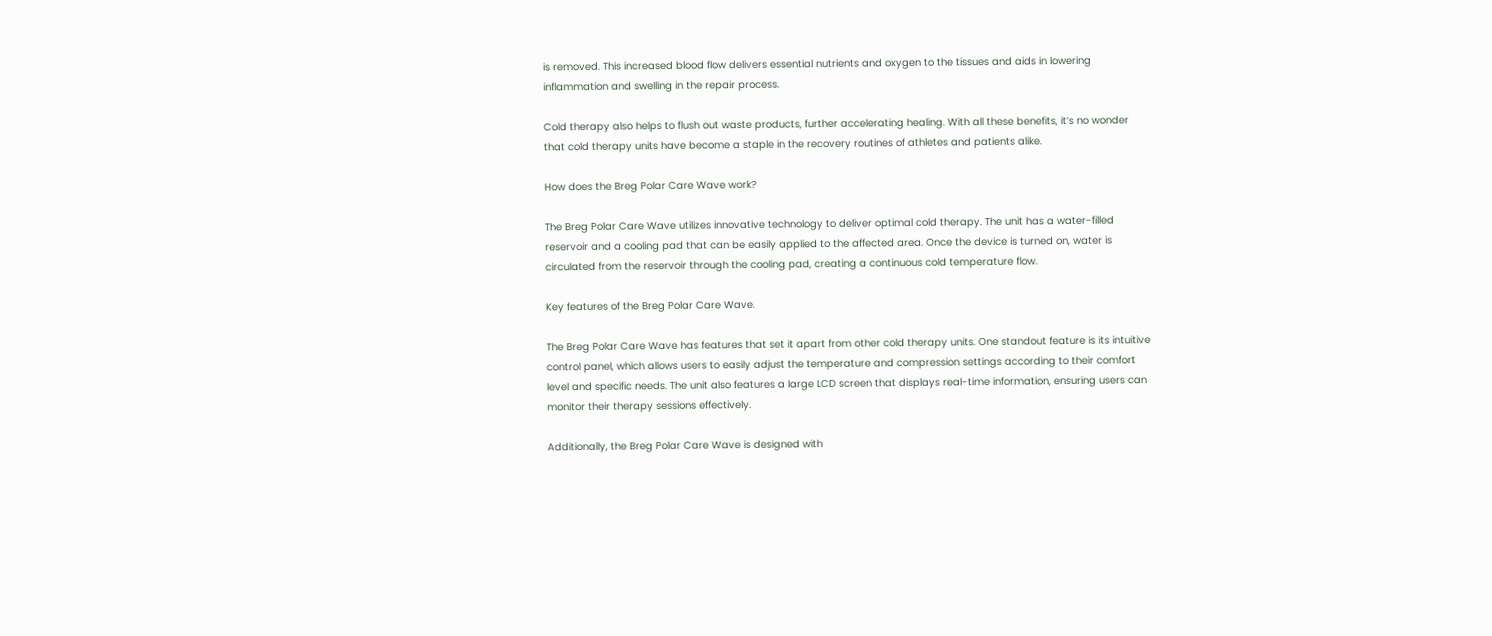is removed. This increased blood flow delivers essential nutrients and oxygen to the tissues and aids in lowering inflammation and swelling in the repair process.

Cold therapy also helps to flush out waste products, further accelerating healing. With all these benefits, it’s no wonder that cold therapy units have become a staple in the recovery routines of athletes and patients alike.

How does the Breg Polar Care Wave work?

The Breg Polar Care Wave utilizes innovative technology to deliver optimal cold therapy. The unit has a water-filled reservoir and a cooling pad that can be easily applied to the affected area. Once the device is turned on, water is circulated from the reservoir through the cooling pad, creating a continuous cold temperature flow.

Key features of the Breg Polar Care Wave.

The Breg Polar Care Wave has features that set it apart from other cold therapy units. One standout feature is its intuitive control panel, which allows users to easily adjust the temperature and compression settings according to their comfort level and specific needs. The unit also features a large LCD screen that displays real-time information, ensuring users can monitor their therapy sessions effectively.

Additionally, the Breg Polar Care Wave is designed with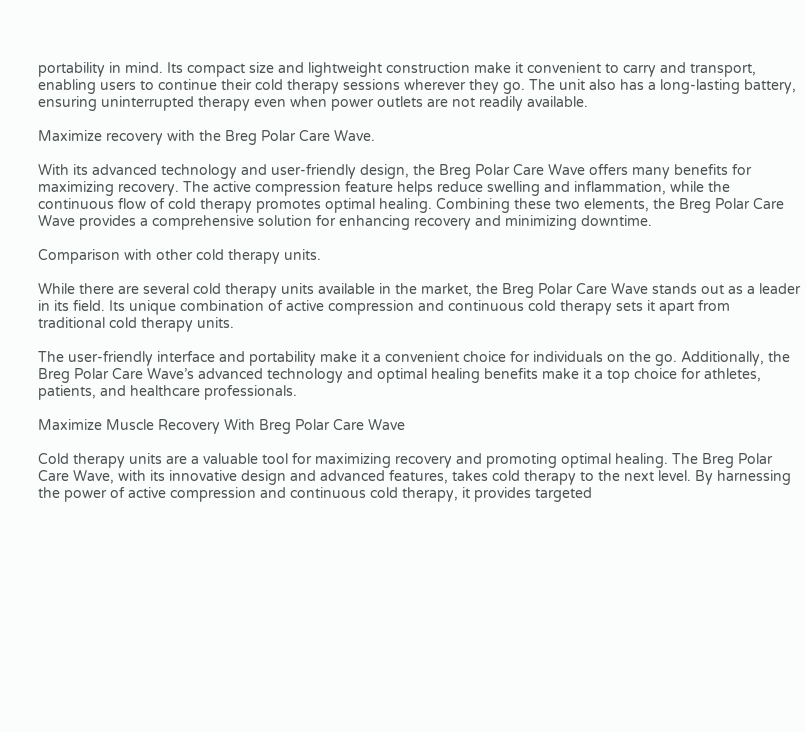portability in mind. Its compact size and lightweight construction make it convenient to carry and transport, enabling users to continue their cold therapy sessions wherever they go. The unit also has a long-lasting battery, ensuring uninterrupted therapy even when power outlets are not readily available.

Maximize recovery with the Breg Polar Care Wave.

With its advanced technology and user-friendly design, the Breg Polar Care Wave offers many benefits for maximizing recovery. The active compression feature helps reduce swelling and inflammation, while the continuous flow of cold therapy promotes optimal healing. Combining these two elements, the Breg Polar Care Wave provides a comprehensive solution for enhancing recovery and minimizing downtime.

Comparison with other cold therapy units.

While there are several cold therapy units available in the market, the Breg Polar Care Wave stands out as a leader in its field. Its unique combination of active compression and continuous cold therapy sets it apart from traditional cold therapy units.

The user-friendly interface and portability make it a convenient choice for individuals on the go. Additionally, the Breg Polar Care Wave’s advanced technology and optimal healing benefits make it a top choice for athletes, patients, and healthcare professionals.

Maximize Muscle Recovery With Breg Polar Care Wave

Cold therapy units are a valuable tool for maximizing recovery and promoting optimal healing. The Breg Polar Care Wave, with its innovative design and advanced features, takes cold therapy to the next level. By harnessing the power of active compression and continuous cold therapy, it provides targeted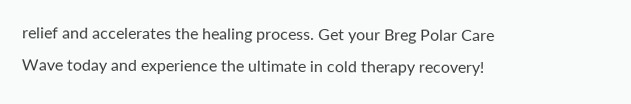relief and accelerates the healing process. Get your Breg Polar Care Wave today and experience the ultimate in cold therapy recovery!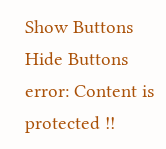Show Buttons
Hide Buttons
error: Content is protected !!